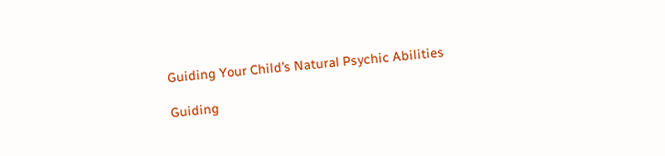Guiding Your Child’s Natural Psychic Abilities

Guiding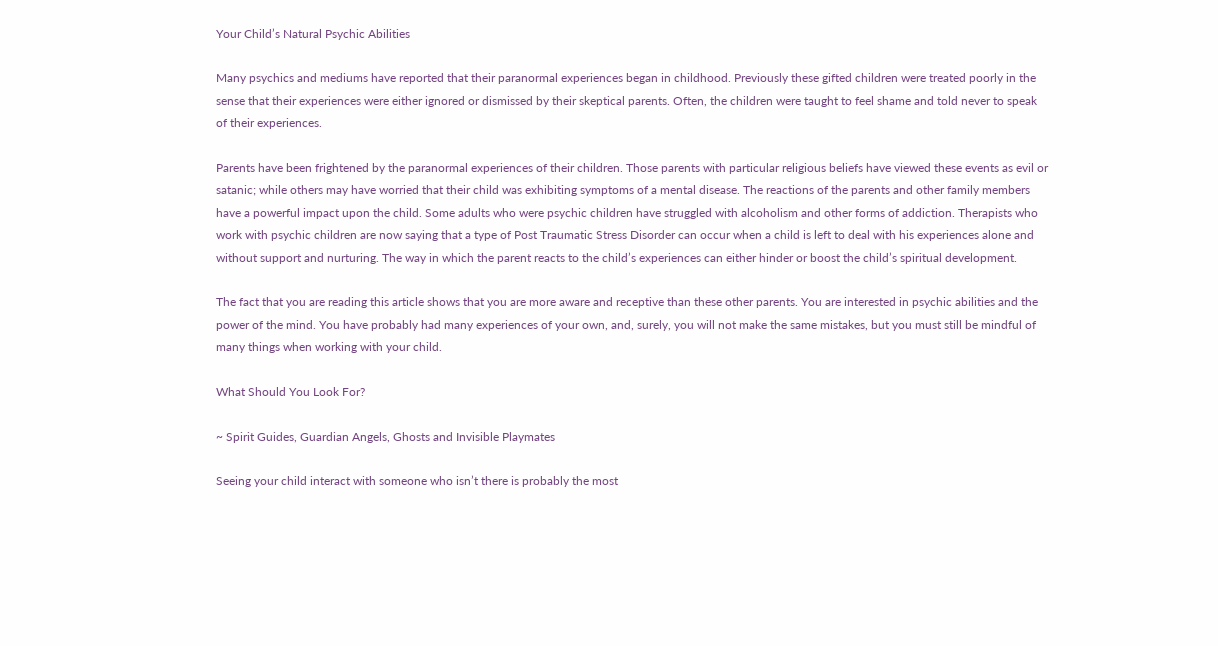Your Child’s Natural Psychic Abilities

Many psychics and mediums have reported that their paranormal experiences began in childhood. Previously these gifted children were treated poorly in the sense that their experiences were either ignored or dismissed by their skeptical parents. Often, the children were taught to feel shame and told never to speak of their experiences.

Parents have been frightened by the paranormal experiences of their children. Those parents with particular religious beliefs have viewed these events as evil or satanic; while others may have worried that their child was exhibiting symptoms of a mental disease. The reactions of the parents and other family members have a powerful impact upon the child. Some adults who were psychic children have struggled with alcoholism and other forms of addiction. Therapists who work with psychic children are now saying that a type of Post Traumatic Stress Disorder can occur when a child is left to deal with his experiences alone and without support and nurturing. The way in which the parent reacts to the child’s experiences can either hinder or boost the child’s spiritual development.

The fact that you are reading this article shows that you are more aware and receptive than these other parents. You are interested in psychic abilities and the power of the mind. You have probably had many experiences of your own, and, surely, you will not make the same mistakes, but you must still be mindful of many things when working with your child.

What Should You Look For?

~ Spirit Guides, Guardian Angels, Ghosts and Invisible Playmates

Seeing your child interact with someone who isn’t there is probably the most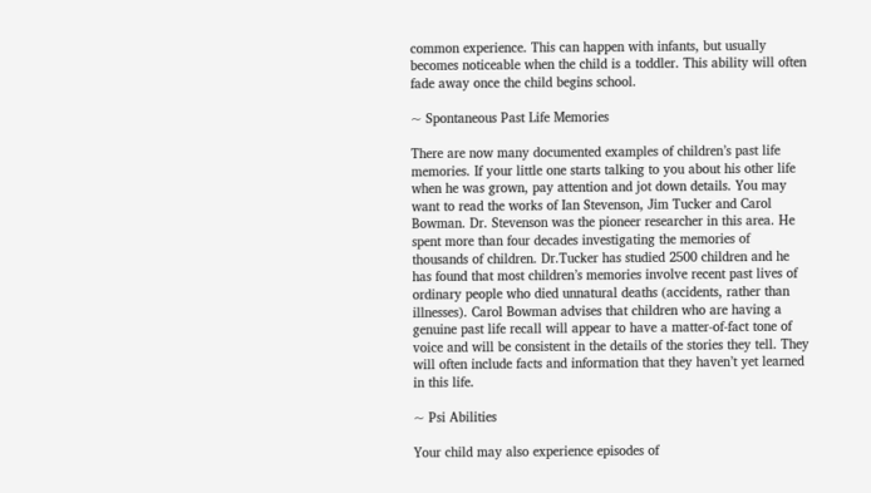common experience. This can happen with infants, but usually becomes noticeable when the child is a toddler. This ability will often fade away once the child begins school.

~ Spontaneous Past Life Memories

There are now many documented examples of children’s past life memories. If your little one starts talking to you about his other life when he was grown, pay attention and jot down details. You may want to read the works of Ian Stevenson, Jim Tucker and Carol Bowman. Dr. Stevenson was the pioneer researcher in this area. He spent more than four decades investigating the memories of thousands of children. Dr.Tucker has studied 2500 children and he has found that most children’s memories involve recent past lives of ordinary people who died unnatural deaths (accidents, rather than illnesses). Carol Bowman advises that children who are having a genuine past life recall will appear to have a matter-of-fact tone of voice and will be consistent in the details of the stories they tell. They will often include facts and information that they haven’t yet learned in this life.

~ Psi Abilities

Your child may also experience episodes of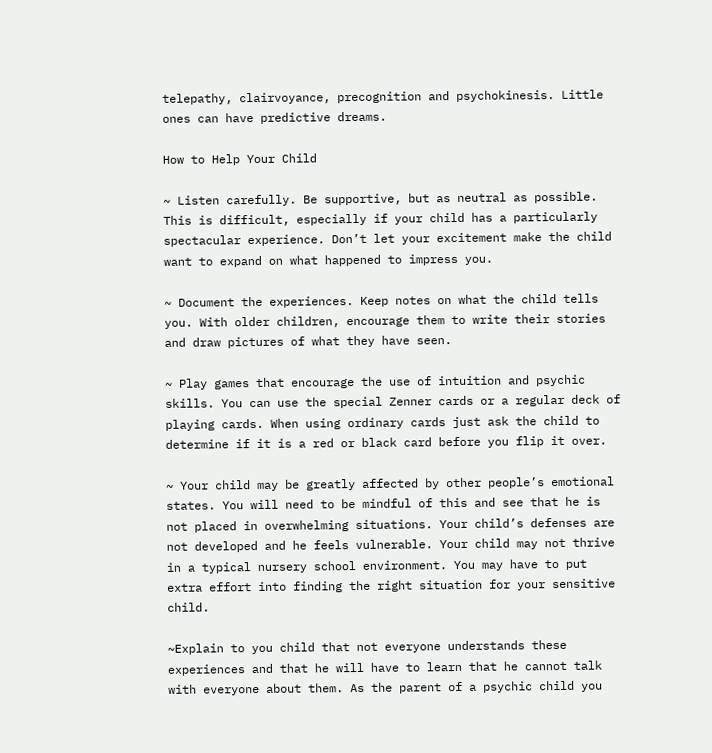telepathy, clairvoyance, precognition and psychokinesis. Little ones can have predictive dreams.

How to Help Your Child

~ Listen carefully. Be supportive, but as neutral as possible. This is difficult, especially if your child has a particularly spectacular experience. Don’t let your excitement make the child want to expand on what happened to impress you.

~ Document the experiences. Keep notes on what the child tells you. With older children, encourage them to write their stories and draw pictures of what they have seen.

~ Play games that encourage the use of intuition and psychic skills. You can use the special Zenner cards or a regular deck of playing cards. When using ordinary cards just ask the child to determine if it is a red or black card before you flip it over.

~ Your child may be greatly affected by other people’s emotional states. You will need to be mindful of this and see that he is not placed in overwhelming situations. Your child’s defenses are not developed and he feels vulnerable. Your child may not thrive in a typical nursery school environment. You may have to put extra effort into finding the right situation for your sensitive child.

~Explain to you child that not everyone understands these experiences and that he will have to learn that he cannot talk with everyone about them. As the parent of a psychic child you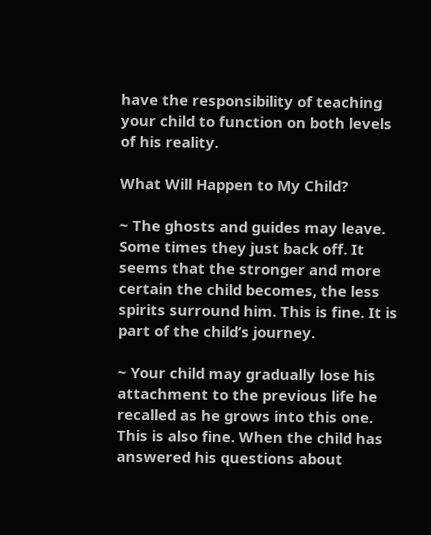have the responsibility of teaching your child to function on both levels of his reality.

What Will Happen to My Child?

~ The ghosts and guides may leave. Some times they just back off. It seems that the stronger and more certain the child becomes, the less spirits surround him. This is fine. It is part of the child’s journey.

~ Your child may gradually lose his attachment to the previous life he recalled as he grows into this one. This is also fine. When the child has answered his questions about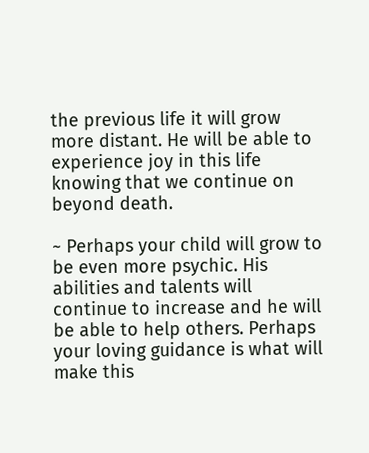the previous life it will grow more distant. He will be able to experience joy in this life knowing that we continue on beyond death.

~ Perhaps your child will grow to be even more psychic. His abilities and talents will continue to increase and he will be able to help others. Perhaps your loving guidance is what will make this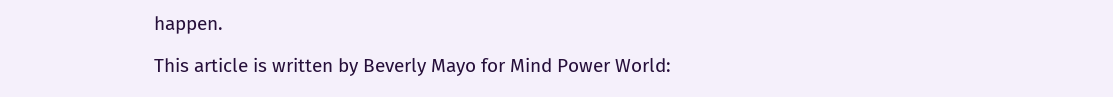happen.

This article is written by Beverly Mayo for Mind Power World: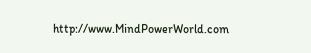http://www.MindPowerWorld.com